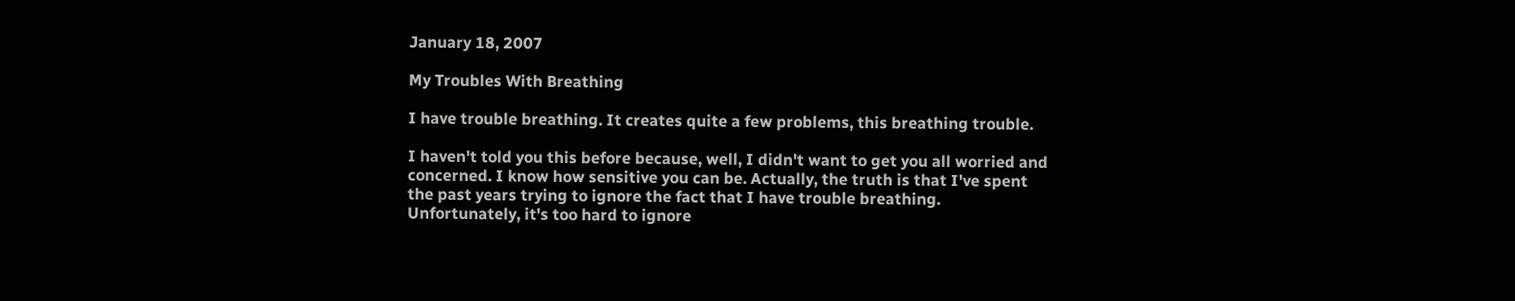January 18, 2007

My Troubles With Breathing

I have trouble breathing. It creates quite a few problems, this breathing trouble.

I haven't told you this before because, well, I didn't want to get you all worried and concerned. I know how sensitive you can be. Actually, the truth is that I've spent the past years trying to ignore the fact that I have trouble breathing. Unfortunately, it's too hard to ignore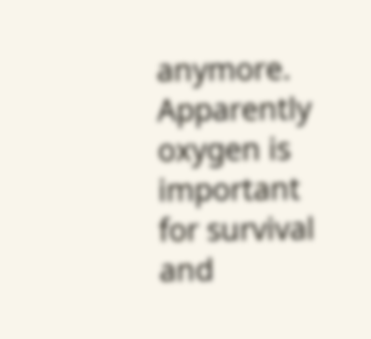anymore. Apparently oxygen is important for survival and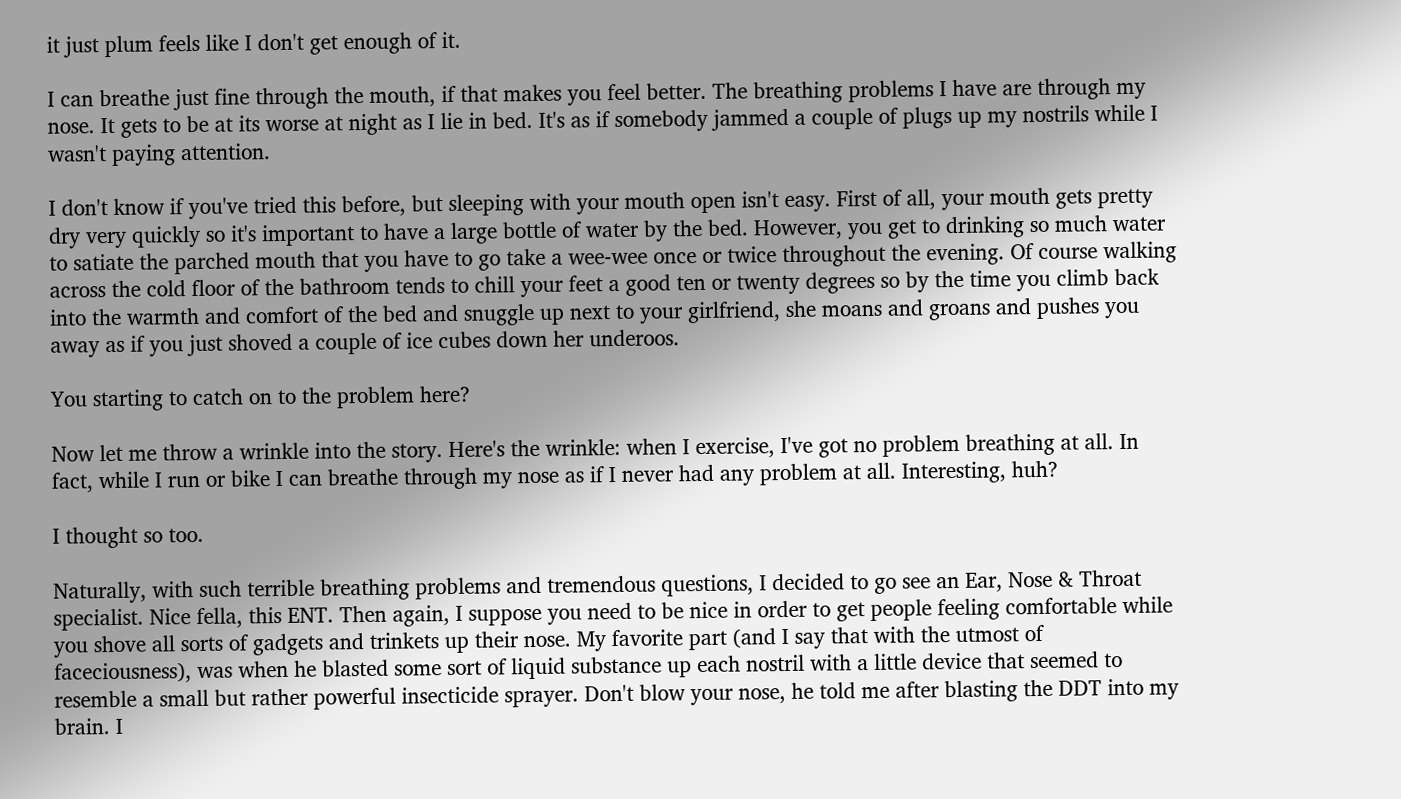it just plum feels like I don't get enough of it.

I can breathe just fine through the mouth, if that makes you feel better. The breathing problems I have are through my nose. It gets to be at its worse at night as I lie in bed. It's as if somebody jammed a couple of plugs up my nostrils while I wasn't paying attention.

I don't know if you've tried this before, but sleeping with your mouth open isn't easy. First of all, your mouth gets pretty dry very quickly so it's important to have a large bottle of water by the bed. However, you get to drinking so much water to satiate the parched mouth that you have to go take a wee-wee once or twice throughout the evening. Of course walking across the cold floor of the bathroom tends to chill your feet a good ten or twenty degrees so by the time you climb back into the warmth and comfort of the bed and snuggle up next to your girlfriend, she moans and groans and pushes you away as if you just shoved a couple of ice cubes down her underoos.

You starting to catch on to the problem here?

Now let me throw a wrinkle into the story. Here's the wrinkle: when I exercise, I've got no problem breathing at all. In fact, while I run or bike I can breathe through my nose as if I never had any problem at all. Interesting, huh?

I thought so too.

Naturally, with such terrible breathing problems and tremendous questions, I decided to go see an Ear, Nose & Throat specialist. Nice fella, this ENT. Then again, I suppose you need to be nice in order to get people feeling comfortable while you shove all sorts of gadgets and trinkets up their nose. My favorite part (and I say that with the utmost of faceciousness), was when he blasted some sort of liquid substance up each nostril with a little device that seemed to resemble a small but rather powerful insecticide sprayer. Don't blow your nose, he told me after blasting the DDT into my brain. I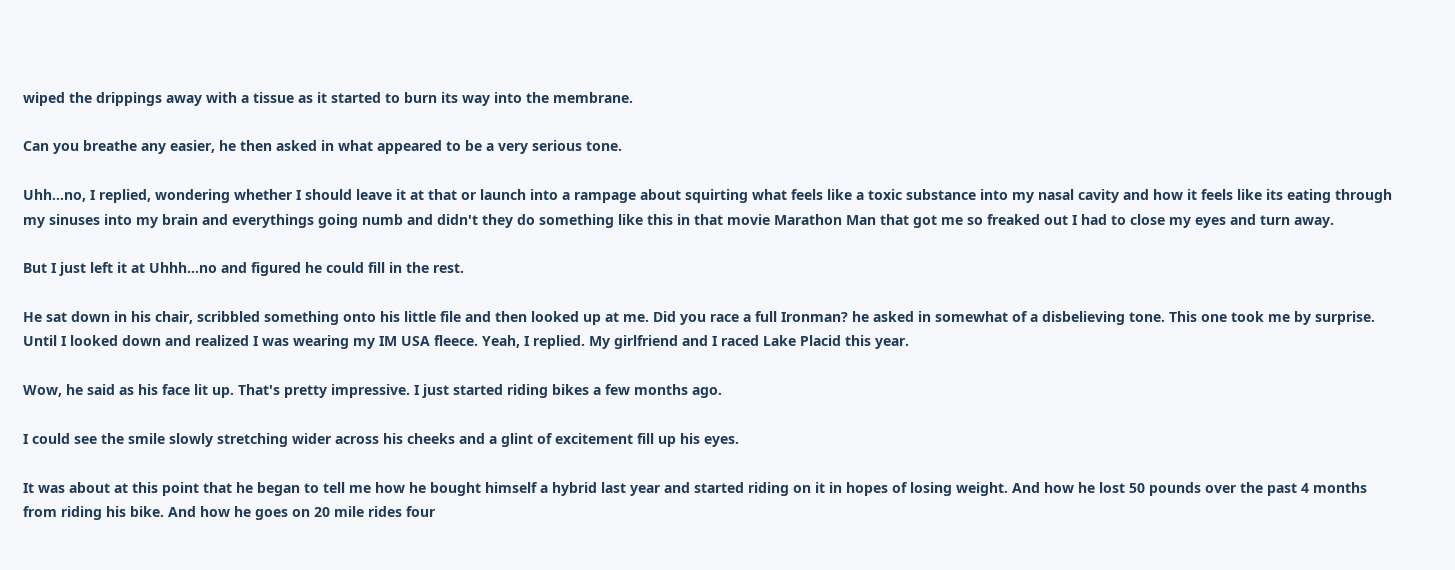wiped the drippings away with a tissue as it started to burn its way into the membrane.

Can you breathe any easier, he then asked in what appeared to be a very serious tone.

Uhh...no, I replied, wondering whether I should leave it at that or launch into a rampage about squirting what feels like a toxic substance into my nasal cavity and how it feels like its eating through my sinuses into my brain and everythings going numb and didn't they do something like this in that movie Marathon Man that got me so freaked out I had to close my eyes and turn away.

But I just left it at Uhhh...no and figured he could fill in the rest.

He sat down in his chair, scribbled something onto his little file and then looked up at me. Did you race a full Ironman? he asked in somewhat of a disbelieving tone. This one took me by surprise. Until I looked down and realized I was wearing my IM USA fleece. Yeah, I replied. My girlfriend and I raced Lake Placid this year.

Wow, he said as his face lit up. That's pretty impressive. I just started riding bikes a few months ago.

I could see the smile slowly stretching wider across his cheeks and a glint of excitement fill up his eyes.

It was about at this point that he began to tell me how he bought himself a hybrid last year and started riding on it in hopes of losing weight. And how he lost 50 pounds over the past 4 months from riding his bike. And how he goes on 20 mile rides four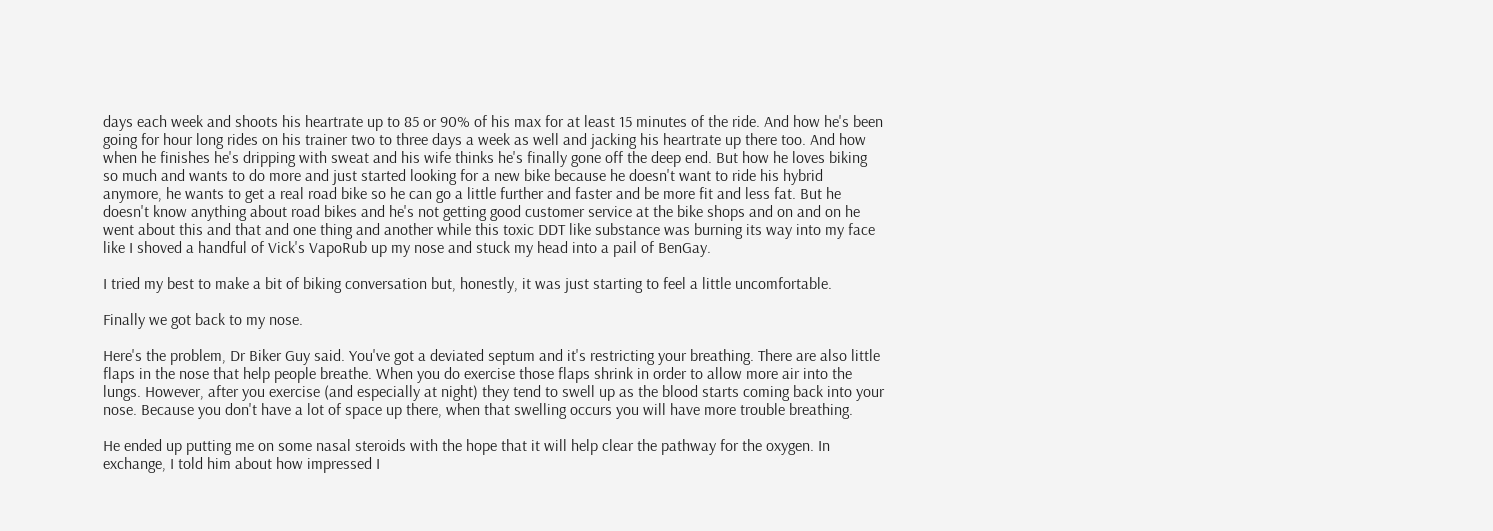days each week and shoots his heartrate up to 85 or 90% of his max for at least 15 minutes of the ride. And how he's been going for hour long rides on his trainer two to three days a week as well and jacking his heartrate up there too. And how when he finishes he's dripping with sweat and his wife thinks he's finally gone off the deep end. But how he loves biking so much and wants to do more and just started looking for a new bike because he doesn't want to ride his hybrid anymore, he wants to get a real road bike so he can go a little further and faster and be more fit and less fat. But he doesn't know anything about road bikes and he's not getting good customer service at the bike shops and on and on he went about this and that and one thing and another while this toxic DDT like substance was burning its way into my face like I shoved a handful of Vick's VapoRub up my nose and stuck my head into a pail of BenGay.

I tried my best to make a bit of biking conversation but, honestly, it was just starting to feel a little uncomfortable.

Finally we got back to my nose.

Here's the problem, Dr Biker Guy said. You've got a deviated septum and it's restricting your breathing. There are also little flaps in the nose that help people breathe. When you do exercise those flaps shrink in order to allow more air into the lungs. However, after you exercise (and especially at night) they tend to swell up as the blood starts coming back into your nose. Because you don't have a lot of space up there, when that swelling occurs you will have more trouble breathing.

He ended up putting me on some nasal steroids with the hope that it will help clear the pathway for the oxygen. In exchange, I told him about how impressed I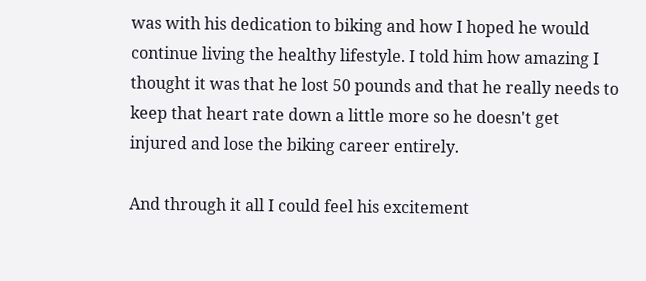was with his dedication to biking and how I hoped he would continue living the healthy lifestyle. I told him how amazing I thought it was that he lost 50 pounds and that he really needs to keep that heart rate down a little more so he doesn't get injured and lose the biking career entirely.

And through it all I could feel his excitement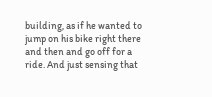building, as if he wanted to jump on his bike right there and then and go off for a ride. And just sensing that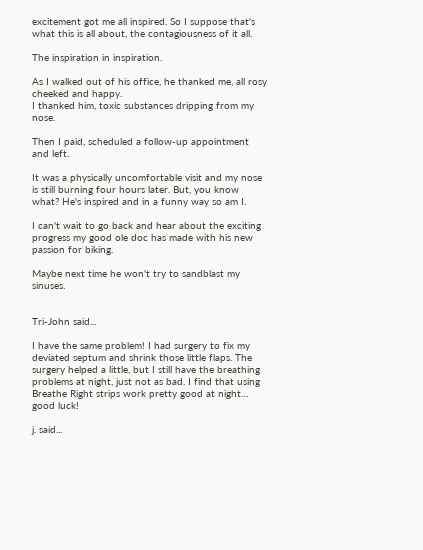excitement got me all inspired. So I suppose that's what this is all about, the contagiousness of it all.

The inspiration in inspiration.

As I walked out of his office, he thanked me, all rosy cheeked and happy.
I thanked him, toxic substances dripping from my nose.

Then I paid, scheduled a follow-up appointment and left.

It was a physically uncomfortable visit and my nose is still burning four hours later. But, you know what? He's inspired and in a funny way so am I.

I can't wait to go back and hear about the exciting progress my good ole doc has made with his new passion for biking.

Maybe next time he won't try to sandblast my sinuses.


Tri-John said...

I have the same problem! I had surgery to fix my deviated septum and shrink those little flaps. The surgery helped a little, but I still have the breathing problems at night, just not as bad. I find that using Breathe Right strips work pretty good at night… good luck!

j. said...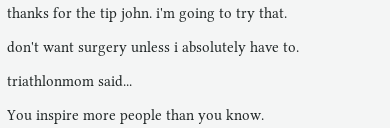thanks for the tip john. i'm going to try that.

don't want surgery unless i absolutely have to.

triathlonmom said...

You inspire more people than you know.